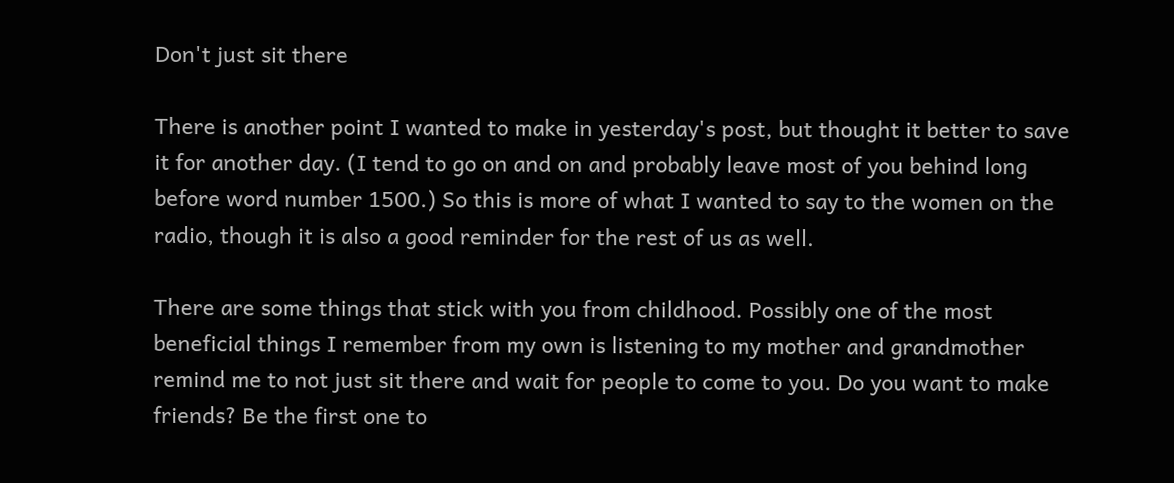Don't just sit there

There is another point I wanted to make in yesterday's post, but thought it better to save it for another day. (I tend to go on and on and probably leave most of you behind long before word number 1500.) So this is more of what I wanted to say to the women on the radio, though it is also a good reminder for the rest of us as well.

There are some things that stick with you from childhood. Possibly one of the most beneficial things I remember from my own is listening to my mother and grandmother remind me to not just sit there and wait for people to come to you. Do you want to make friends? Be the first one to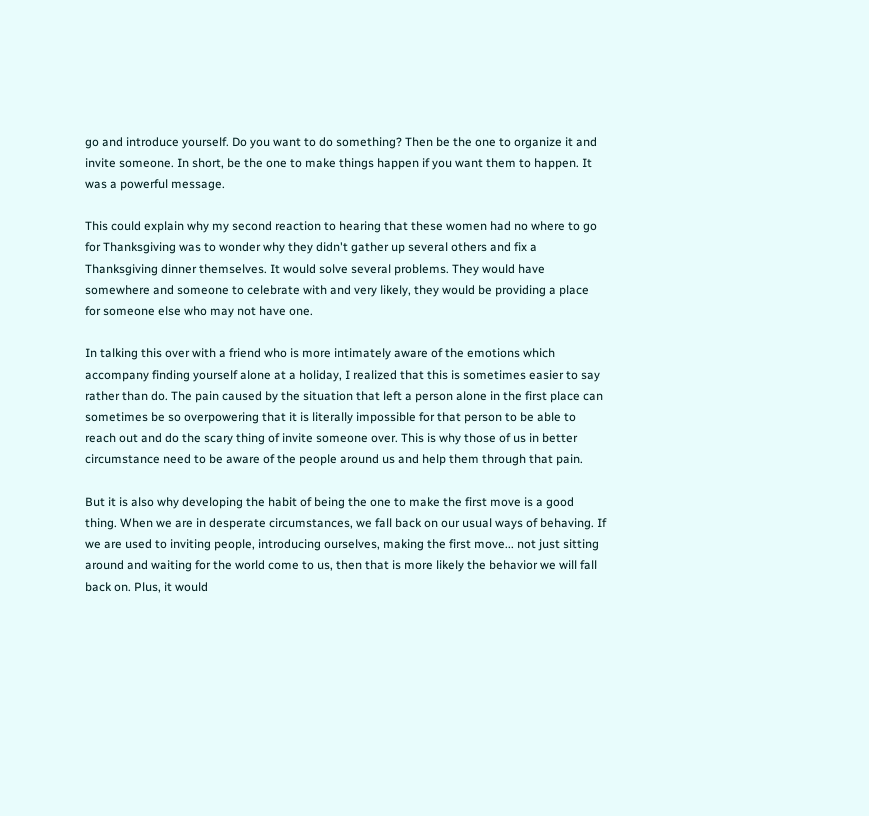go and introduce yourself. Do you want to do something? Then be the one to organize it and invite someone. In short, be the one to make things happen if you want them to happen. It was a powerful message.

This could explain why my second reaction to hearing that these women had no where to go for Thanksgiving was to wonder why they didn't gather up several others and fix a Thanksgiving dinner themselves. It would solve several problems. They would have somewhere and someone to celebrate with and very likely, they would be providing a place for someone else who may not have one.

In talking this over with a friend who is more intimately aware of the emotions which accompany finding yourself alone at a holiday, I realized that this is sometimes easier to say rather than do. The pain caused by the situation that left a person alone in the first place can sometimes be so overpowering that it is literally impossible for that person to be able to reach out and do the scary thing of invite someone over. This is why those of us in better circumstance need to be aware of the people around us and help them through that pain.

But it is also why developing the habit of being the one to make the first move is a good thing. When we are in desperate circumstances, we fall back on our usual ways of behaving. If we are used to inviting people, introducing ourselves, making the first move... not just sitting around and waiting for the world come to us, then that is more likely the behavior we will fall back on. Plus, it would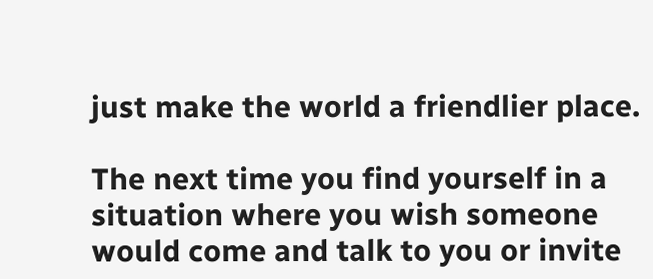just make the world a friendlier place.

The next time you find yourself in a situation where you wish someone would come and talk to you or invite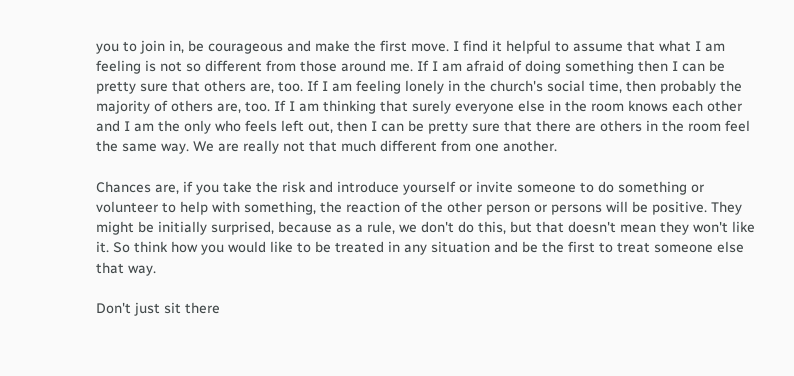you to join in, be courageous and make the first move. I find it helpful to assume that what I am feeling is not so different from those around me. If I am afraid of doing something then I can be pretty sure that others are, too. If I am feeling lonely in the church's social time, then probably the majority of others are, too. If I am thinking that surely everyone else in the room knows each other and I am the only who feels left out, then I can be pretty sure that there are others in the room feel the same way. We are really not that much different from one another.

Chances are, if you take the risk and introduce yourself or invite someone to do something or volunteer to help with something, the reaction of the other person or persons will be positive. They might be initially surprised, because as a rule, we don't do this, but that doesn't mean they won't like it. So think how you would like to be treated in any situation and be the first to treat someone else that way.

Don't just sit there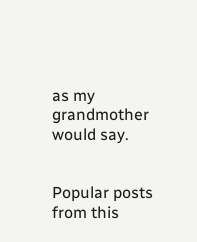as my grandmother would say.


Popular posts from this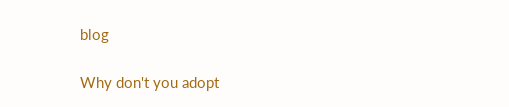blog

Why don't you adopt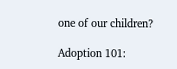one of our children?

Adoption 101: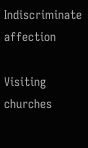Indiscriminate affection

Visiting churches